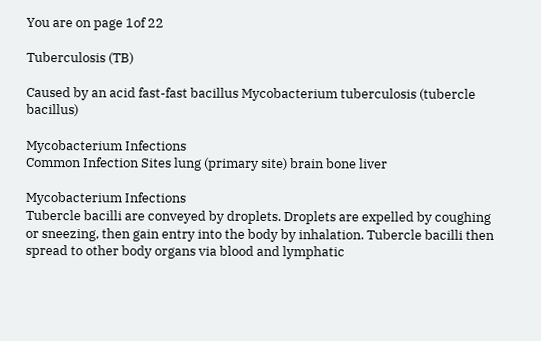You are on page 1of 22

Tuberculosis (TB)

Caused by an acid fast-fast bacillus Mycobacterium tuberculosis (tubercle bacillus)

Mycobacterium Infections
Common Infection Sites lung (primary site) brain bone liver

Mycobacterium Infections
Tubercle bacilli are conveyed by droplets. Droplets are expelled by coughing or sneezing, then gain entry into the body by inhalation. Tubercle bacilli then spread to other body organs via blood and lymphatic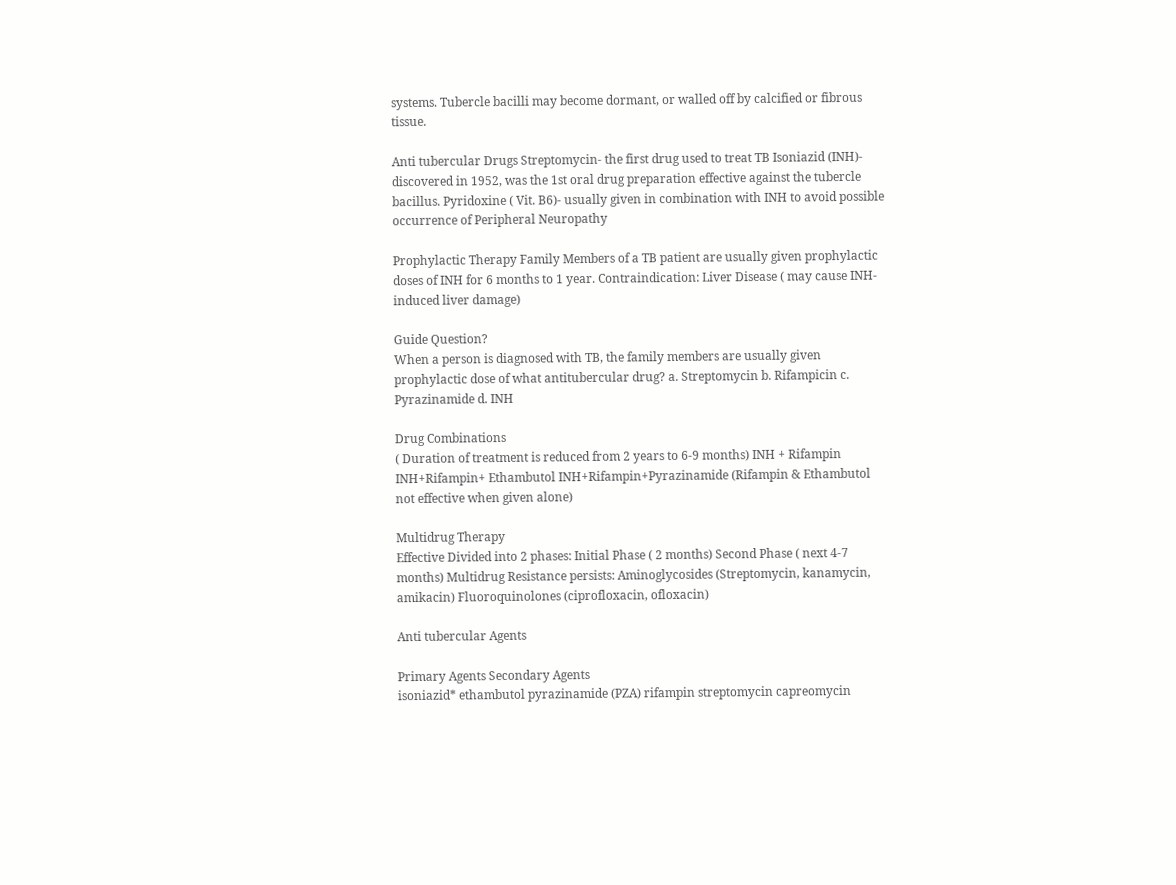systems. Tubercle bacilli may become dormant, or walled off by calcified or fibrous tissue.

Anti tubercular Drugs Streptomycin- the first drug used to treat TB Isoniazid (INH)- discovered in 1952, was the 1st oral drug preparation effective against the tubercle bacillus. Pyridoxine ( Vit. B6)- usually given in combination with INH to avoid possible occurrence of Peripheral Neuropathy

Prophylactic Therapy Family Members of a TB patient are usually given prophylactic doses of INH for 6 months to 1 year. Contraindication: Liver Disease ( may cause INH-induced liver damage)

Guide Question?
When a person is diagnosed with TB, the family members are usually given prophylactic dose of what antitubercular drug? a. Streptomycin b. Rifampicin c. Pyrazinamide d. INH

Drug Combinations
( Duration of treatment is reduced from 2 years to 6-9 months) INH + Rifampin INH+Rifampin+ Ethambutol INH+Rifampin+Pyrazinamide (Rifampin & Ethambutol not effective when given alone)

Multidrug Therapy
Effective Divided into 2 phases: Initial Phase ( 2 months) Second Phase ( next 4-7 months) Multidrug Resistance persists: Aminoglycosides (Streptomycin, kanamycin, amikacin) Fluoroquinolones (ciprofloxacin, ofloxacin)

Anti tubercular Agents

Primary Agents Secondary Agents
isoniazid* ethambutol pyrazinamide (PZA) rifampin streptomycin capreomycin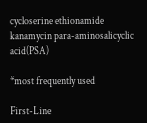cycloserine ethionamide kanamycin para-aminosalicyclic acid(PSA)

*most frequently used

First-Line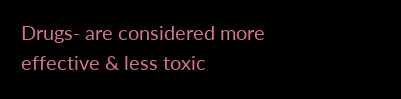Drugs- are considered more effective & less toxic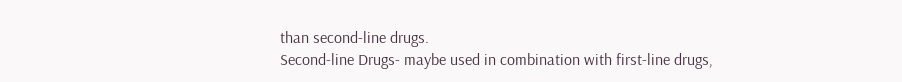than second-line drugs.
Second-line Drugs- maybe used in combination with first-line drugs,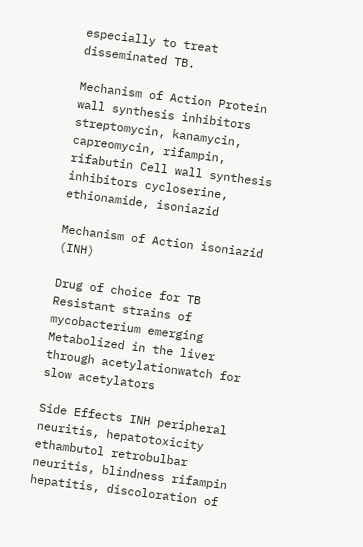especially to treat disseminated TB.

Mechanism of Action Protein wall synthesis inhibitors streptomycin, kanamycin, capreomycin, rifampin, rifabutin Cell wall synthesis inhibitors cycloserine, ethionamide, isoniazid

Mechanism of Action isoniazid (INH)

Drug of choice for TB Resistant strains of mycobacterium emerging Metabolized in the liver through acetylationwatch for slow acetylators

Side Effects INH peripheral neuritis, hepatotoxicity ethambutol retrobulbar neuritis, blindness rifampin hepatitis, discoloration of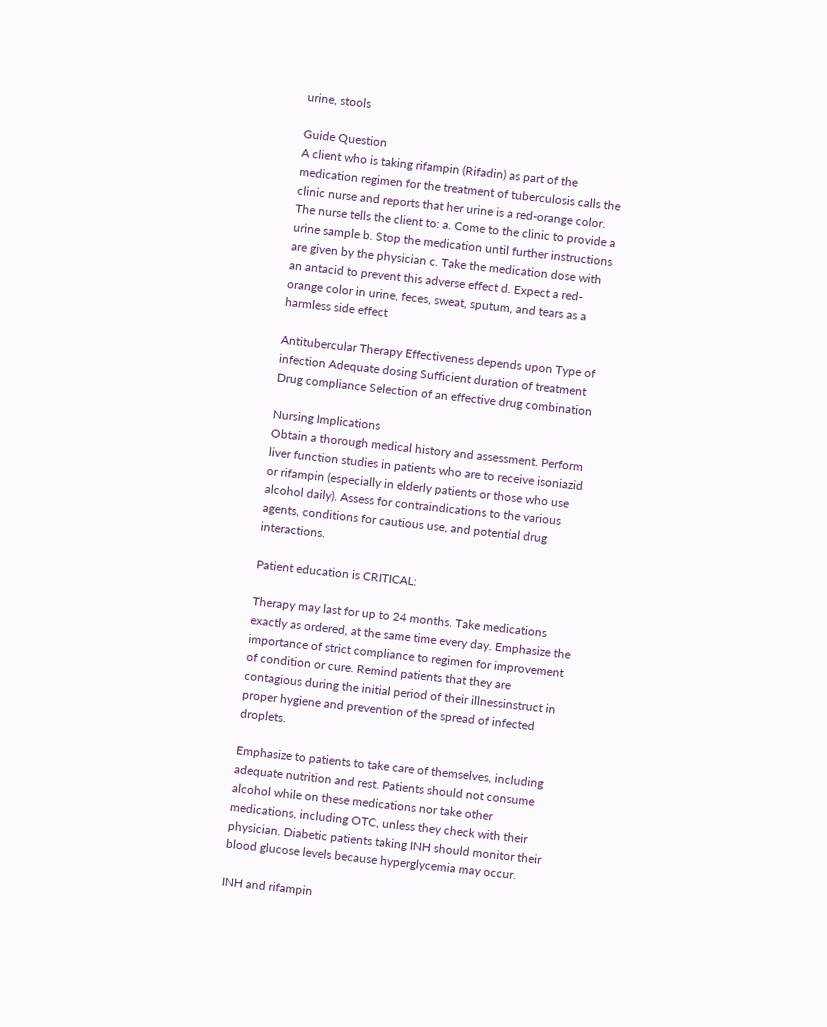urine, stools

Guide Question
A client who is taking rifampin (Rifadin) as part of the medication regimen for the treatment of tuberculosis calls the clinic nurse and reports that her urine is a red-orange color. The nurse tells the client to: a. Come to the clinic to provide a urine sample b. Stop the medication until further instructions are given by the physician c. Take the medication dose with an antacid to prevent this adverse effect d. Expect a red-orange color in urine, feces, sweat, sputum, and tears as a harmless side effect

Antitubercular Therapy Effectiveness depends upon Type of infection Adequate dosing Sufficient duration of treatment Drug compliance Selection of an effective drug combination

Nursing Implications
Obtain a thorough medical history and assessment. Perform liver function studies in patients who are to receive isoniazid or rifampin (especially in elderly patients or those who use alcohol daily). Assess for contraindications to the various agents, conditions for cautious use, and potential drug interactions.

Patient education is CRITICAL:

Therapy may last for up to 24 months. Take medications exactly as ordered, at the same time every day. Emphasize the importance of strict compliance to regimen for improvement of condition or cure. Remind patients that they are contagious during the initial period of their illnessinstruct in proper hygiene and prevention of the spread of infected droplets.

Emphasize to patients to take care of themselves, including adequate nutrition and rest. Patients should not consume alcohol while on these medications nor take other medications, including OTC, unless they check with their physician. Diabetic patients taking INH should monitor their blood glucose levels because hyperglycemia may occur.

INH and rifampin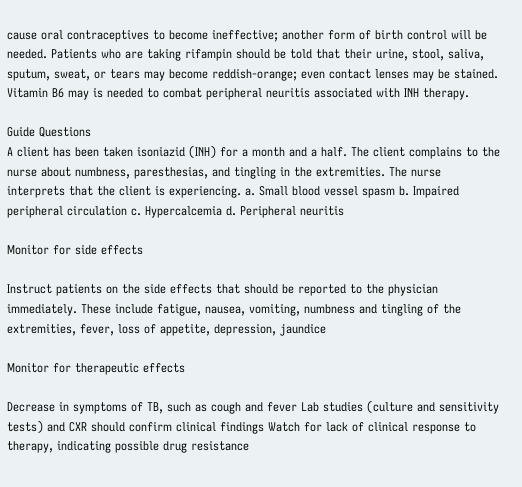cause oral contraceptives to become ineffective; another form of birth control will be needed. Patients who are taking rifampin should be told that their urine, stool, saliva, sputum, sweat, or tears may become reddish-orange; even contact lenses may be stained. Vitamin B6 may is needed to combat peripheral neuritis associated with INH therapy.

Guide Questions
A client has been taken isoniazid (INH) for a month and a half. The client complains to the nurse about numbness, paresthesias, and tingling in the extremities. The nurse interprets that the client is experiencing. a. Small blood vessel spasm b. Impaired peripheral circulation c. Hypercalcemia d. Peripheral neuritis

Monitor for side effects

Instruct patients on the side effects that should be reported to the physician immediately. These include fatigue, nausea, vomiting, numbness and tingling of the extremities, fever, loss of appetite, depression, jaundice

Monitor for therapeutic effects

Decrease in symptoms of TB, such as cough and fever Lab studies (culture and sensitivity tests) and CXR should confirm clinical findings Watch for lack of clinical response to therapy, indicating possible drug resistance